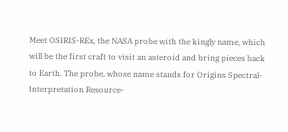Meet OSIRIS-REx, the NASA probe with the kingly name, which will be the first craft to visit an asteroid and bring pieces back to Earth. The probe, whose name stands for Origins Spectral-Interpretation Resource-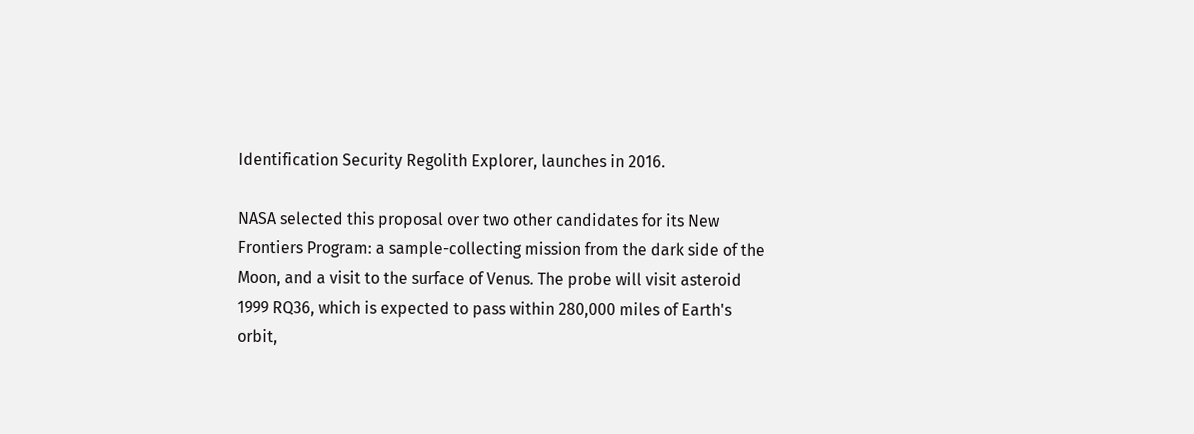Identification Security Regolith Explorer, launches in 2016.

NASA selected this proposal over two other candidates for its New Frontiers Program: a sample-collecting mission from the dark side of the Moon, and a visit to the surface of Venus. The probe will visit asteroid 1999 RQ36, which is expected to pass within 280,000 miles of Earth's orbit,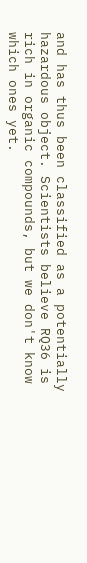and has thus been classified as a potentially hazardous object. Scientists believe RQ36 is rich in organic compounds, but we don't know which ones yet.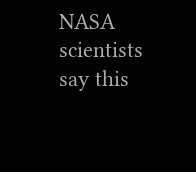NASA scientists say this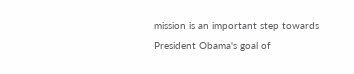mission is an important step towards President Obama's goal of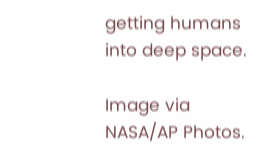getting humans into deep space.

Image via NASA/AP Photos.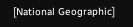[National Geographic]